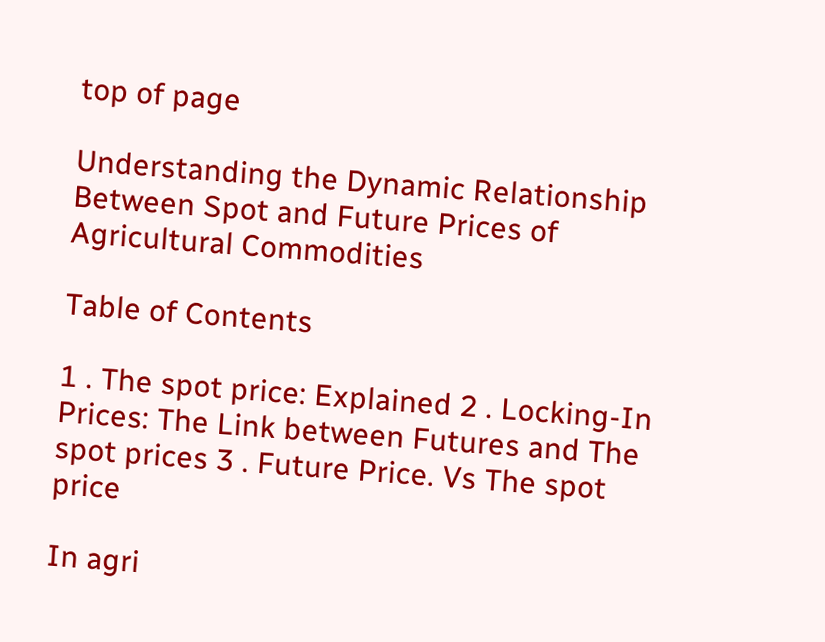top of page

Understanding the Dynamic Relationship Between Spot and Future Prices of Agricultural Commodities

Table of Contents

1 . The spot price: Explained 2 . Locking-In Prices: The Link between Futures and The spot prices 3 . Future Price. Vs The spot price

In agri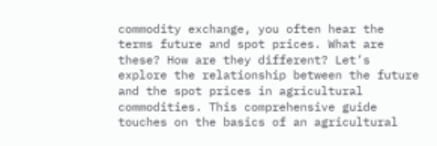commodity exchange, you often hear the terms future and spot prices. What are these? How are they different? Let’s explore the relationship between the future and the spot prices in agricultural commodities. This comprehensive guide touches on the basics of an agricultural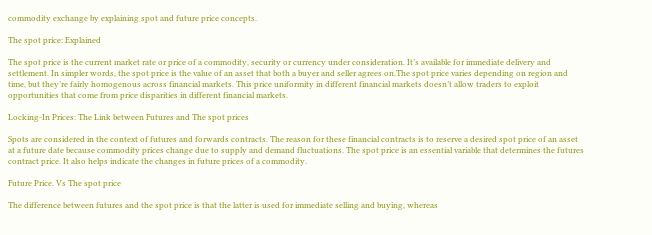commodity exchange by explaining spot and future price concepts.

The spot price: Explained

The spot price is the current market rate or price of a commodity, security or currency under consideration. It’s available for immediate delivery and settlement. In simpler words, the spot price is the value of an asset that both a buyer and seller agrees on.The spot price varies depending on region and time, but they’re fairly homogenous across financial markets. This price uniformity in different financial markets doesn’t allow traders to exploit opportunities that come from price disparities in different financial markets.

Locking-In Prices: The Link between Futures and The spot prices

Spots are considered in the context of futures and forwards contracts. The reason for these financial contracts is to reserve a desired spot price of an asset at a future date because commodity prices change due to supply and demand fluctuations. The spot price is an essential variable that determines the futures contract price. It also helps indicate the changes in future prices of a commodity.

Future Price. Vs The spot price

The difference between futures and the spot price is that the latter is used for immediate selling and buying, whereas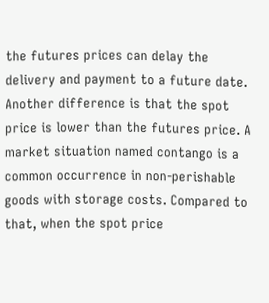the futures prices can delay the delivery and payment to a future date. Another difference is that the spot price is lower than the futures price. A market situation named contango is a common occurrence in non-perishable goods with storage costs. Compared to that, when the spot price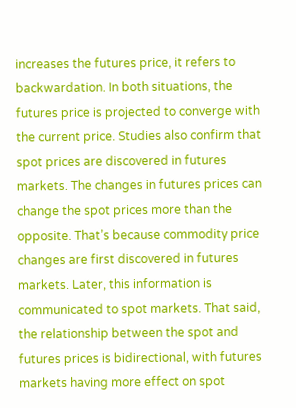increases the futures price, it refers to backwardation. In both situations, the futures price is projected to converge with the current price. Studies also confirm that spot prices are discovered in futures markets. The changes in futures prices can change the spot prices more than the opposite. That’s because commodity price changes are first discovered in futures markets. Later, this information is communicated to spot markets. That said, the relationship between the spot and futures prices is bidirectional, with futures markets having more effect on spot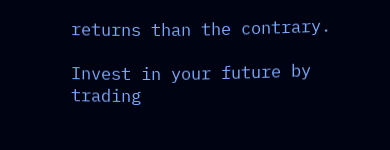returns than the contrary.

Invest in your future by trading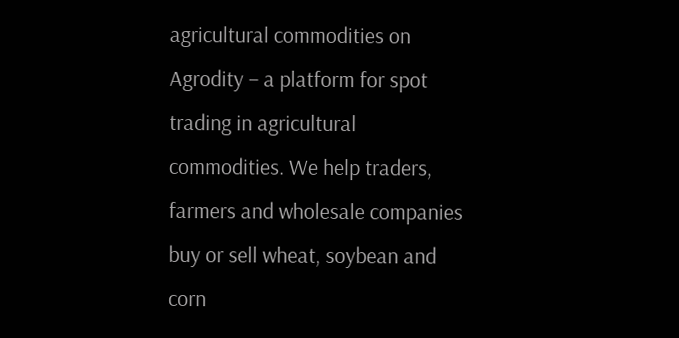agricultural commodities on Agrodity – a platform for spot trading in agricultural commodities. We help traders, farmers and wholesale companies buy or sell wheat, soybean and corn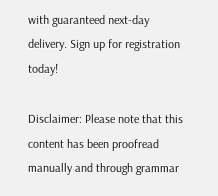with guaranteed next-day delivery. Sign up for registration today!

Disclaimer: Please note that this content has been proofread manually and through grammar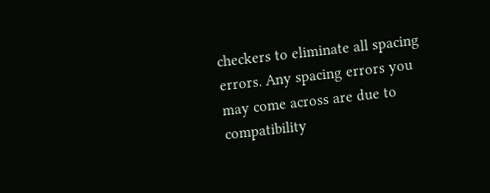checkers to eliminate all spacing errors. Any spacing errors you may come across are due to compatibility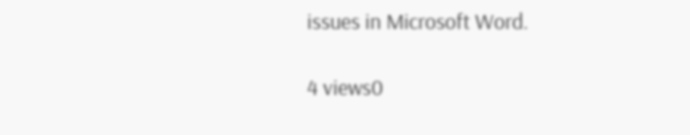issues in Microsoft Word.

4 views0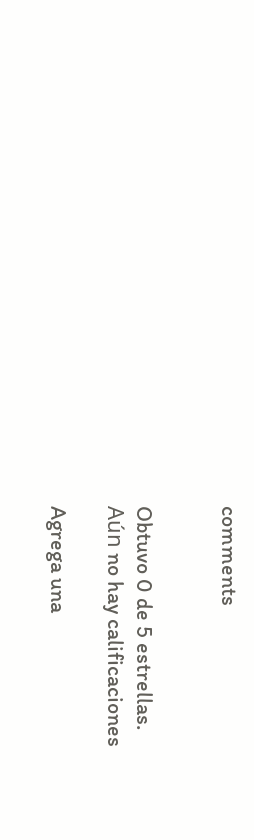comments


Obtuvo 0 de 5 estrellas.
Aún no hay calificaciones

Agrega una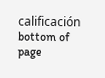calificación
bottom of page